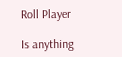Roll Player

Is anything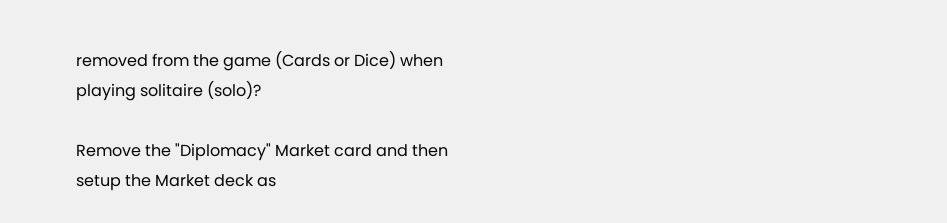removed from the game (Cards or Dice) when playing solitaire (solo)?

Remove the "Diplomacy" Market card and then setup the Market deck as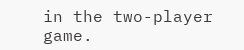in the two-player game.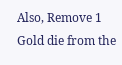Also, Remove 1 Gold die from the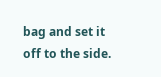bag and set it off to the side.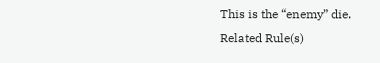This is the “enemy” die.
Related Rule(s)